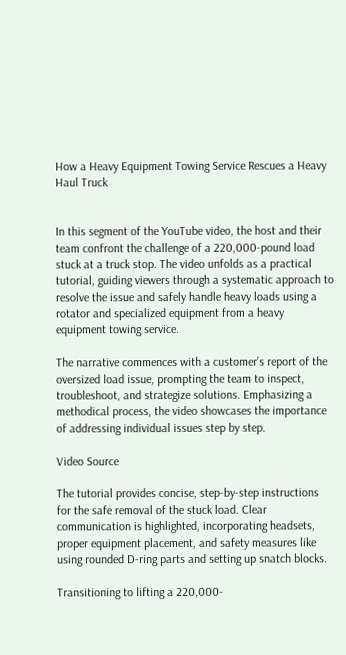How a Heavy Equipment Towing Service Rescues a Heavy Haul Truck


In this segment of the YouTube video, the host and their team confront the challenge of a 220,000-pound load stuck at a truck stop. The video unfolds as a practical tutorial, guiding viewers through a systematic approach to resolve the issue and safely handle heavy loads using a rotator and specialized equipment from a heavy equipment towing service.

The narrative commences with a customer’s report of the oversized load issue, prompting the team to inspect, troubleshoot, and strategize solutions. Emphasizing a methodical process, the video showcases the importance of addressing individual issues step by step.

Video Source

The tutorial provides concise, step-by-step instructions for the safe removal of the stuck load. Clear communication is highlighted, incorporating headsets, proper equipment placement, and safety measures like using rounded D-ring parts and setting up snatch blocks.

Transitioning to lifting a 220,000-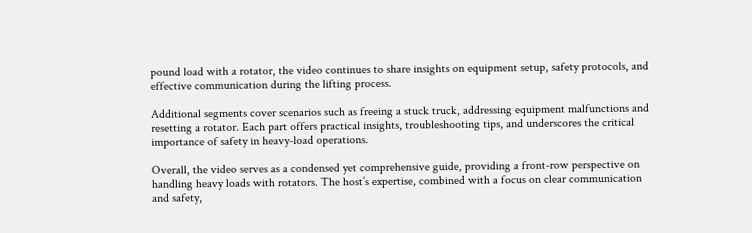pound load with a rotator, the video continues to share insights on equipment setup, safety protocols, and effective communication during the lifting process.

Additional segments cover scenarios such as freeing a stuck truck, addressing equipment malfunctions and resetting a rotator. Each part offers practical insights, troubleshooting tips, and underscores the critical importance of safety in heavy-load operations.

Overall, the video serves as a condensed yet comprehensive guide, providing a front-row perspective on handling heavy loads with rotators. The host’s expertise, combined with a focus on clear communication and safety,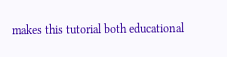makes this tutorial both educational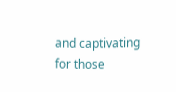and captivating for those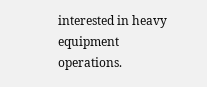interested in heavy equipment operations.